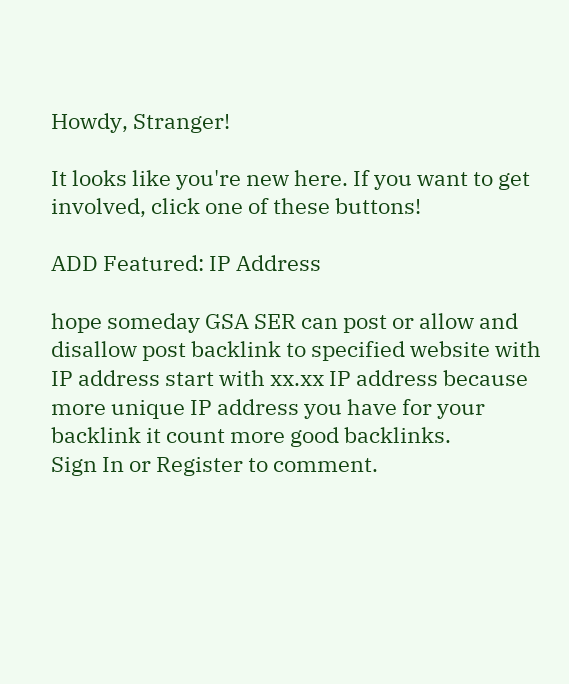Howdy, Stranger!

It looks like you're new here. If you want to get involved, click one of these buttons!

ADD Featured: IP Address

hope someday GSA SER can post or allow and disallow post backlink to specified website with IP address start with xx.xx IP address because more unique IP address you have for your backlink it count more good backlinks.
Sign In or Register to comment.